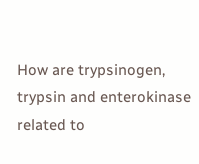How are trypsinogen, trypsin and enterokinase related to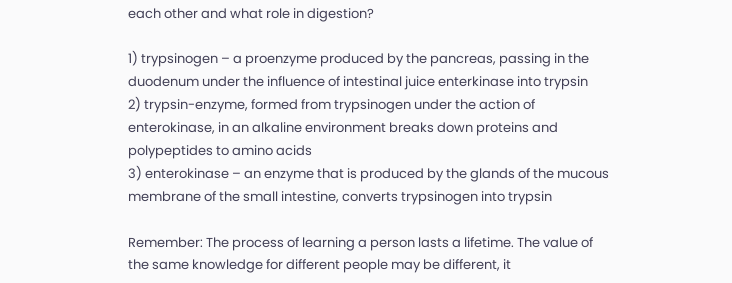each other and what role in digestion?

1) trypsinogen – a proenzyme produced by the pancreas, passing in the duodenum under the influence of intestinal juice enterkinase into trypsin
2) trypsin-enzyme, formed from trypsinogen under the action of enterokinase, in an alkaline environment breaks down proteins and polypeptides to amino acids
3) enterokinase – an enzyme that is produced by the glands of the mucous membrane of the small intestine, converts trypsinogen into trypsin

Remember: The process of learning a person lasts a lifetime. The value of the same knowledge for different people may be different, it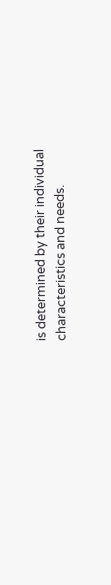is determined by their individual characteristics and needs.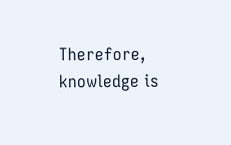Therefore, knowledge is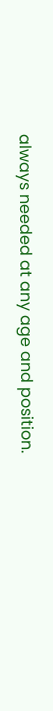always needed at any age and position.